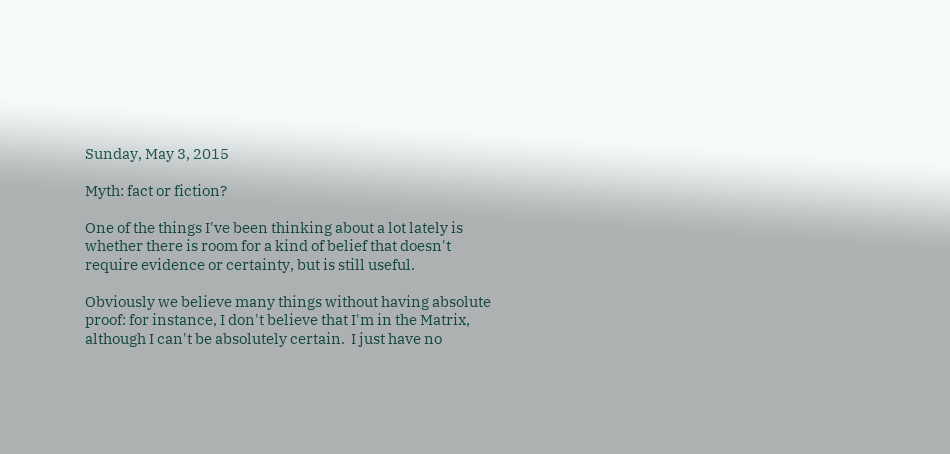Sunday, May 3, 2015

Myth: fact or fiction?

One of the things I've been thinking about a lot lately is whether there is room for a kind of belief that doesn't require evidence or certainty, but is still useful.

Obviously we believe many things without having absolute proof: for instance, I don't believe that I'm in the Matrix, although I can't be absolutely certain.  I just have no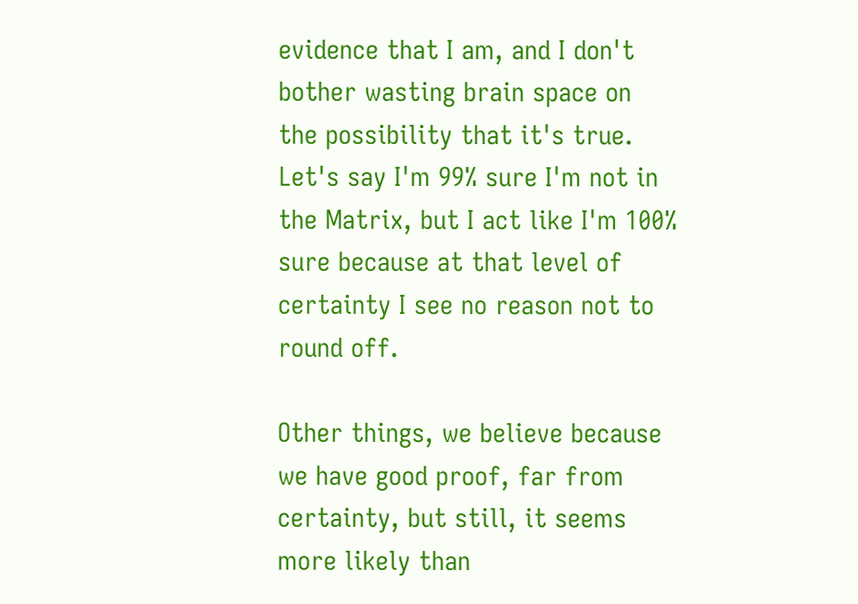evidence that I am, and I don't bother wasting brain space on the possibility that it's true.  Let's say I'm 99% sure I'm not in the Matrix, but I act like I'm 100% sure because at that level of certainty I see no reason not to round off.

Other things, we believe because we have good proof, far from certainty, but still, it seems more likely than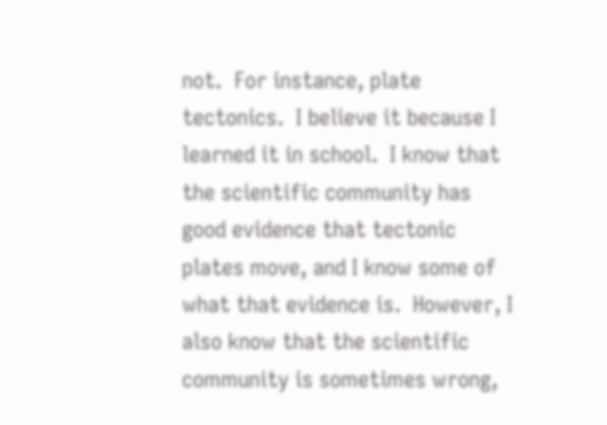not.  For instance, plate tectonics.  I believe it because I learned it in school.  I know that the scientific community has good evidence that tectonic plates move, and I know some of what that evidence is.  However, I also know that the scientific community is sometimes wrong,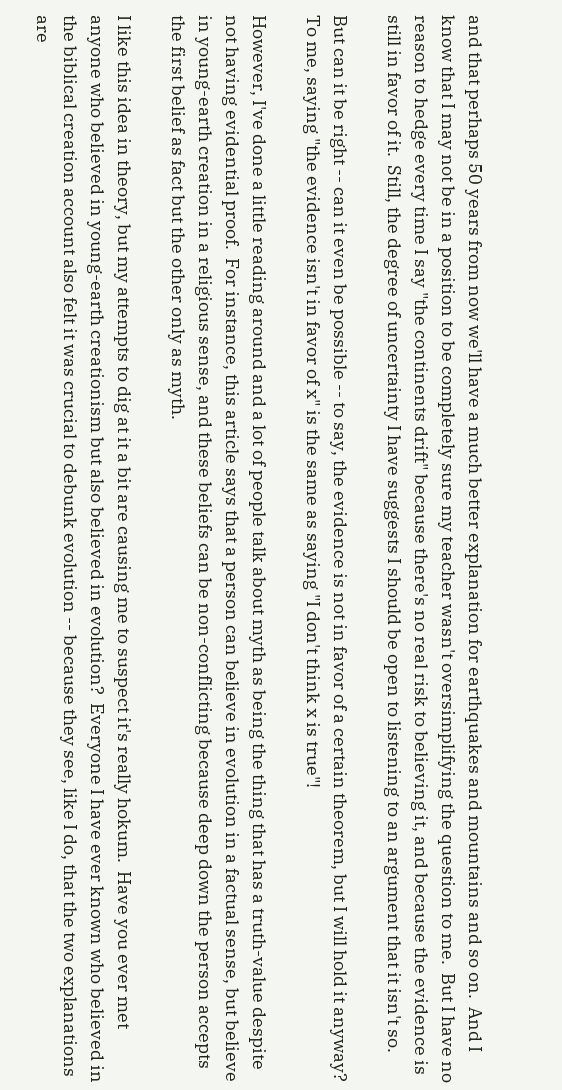and that perhaps 50 years from now we'll have a much better explanation for earthquakes and mountains and so on.  And I know that I may not be in a position to be completely sure my teacher wasn't oversimplifying the question to me.  But I have no reason to hedge every time I say "the continents drift" because there's no real risk to believing it, and because the evidence is still in favor of it.  Still, the degree of uncertainty I have suggests I should be open to listening to an argument that it isn't so.

But can it be right -- can it even be possible -- to say, the evidence is not in favor of a certain theorem, but I will hold it anyway?  To me, saying "the evidence isn't in favor of x" is the same as saying "I don't think x is true"!

However, I've done a little reading around and a lot of people talk about myth as being the thing that has a truth-value despite not having evidential proof.  For instance, this article says that a person can believe in evolution in a factual sense, but believe in young-earth creation in a religious sense, and these beliefs can be non-conflicting because deep down the person accepts the first belief as fact but the other only as myth.

I like this idea in theory, but my attempts to dig at it a bit are causing me to suspect it's really hokum.  Have you ever met anyone who believed in young-earth creationism but also believed in evolution?  Everyone I have ever known who believed in the biblical creation account also felt it was crucial to debunk evolution -- because they see, like I do, that the two explanations are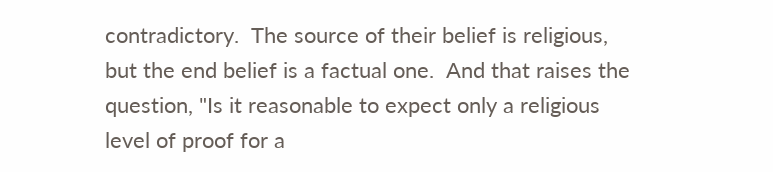contradictory.  The source of their belief is religious, but the end belief is a factual one.  And that raises the question, "Is it reasonable to expect only a religious level of proof for a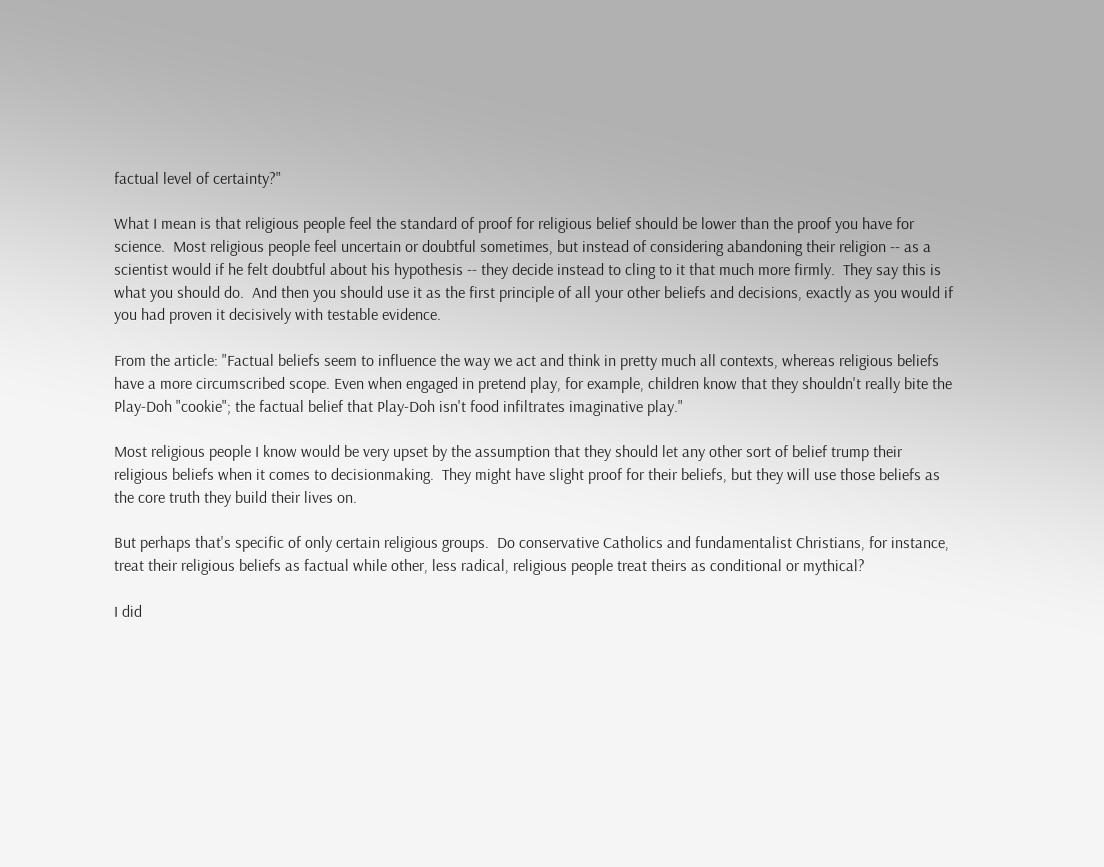factual level of certainty?"

What I mean is that religious people feel the standard of proof for religious belief should be lower than the proof you have for science.  Most religious people feel uncertain or doubtful sometimes, but instead of considering abandoning their religion -- as a scientist would if he felt doubtful about his hypothesis -- they decide instead to cling to it that much more firmly.  They say this is what you should do.  And then you should use it as the first principle of all your other beliefs and decisions, exactly as you would if you had proven it decisively with testable evidence.

From the article: "Factual beliefs seem to influence the way we act and think in pretty much all contexts, whereas religious beliefs have a more circumscribed scope. Even when engaged in pretend play, for example, children know that they shouldn't really bite the Play-Doh "cookie"; the factual belief that Play-Doh isn't food infiltrates imaginative play."

Most religious people I know would be very upset by the assumption that they should let any other sort of belief trump their religious beliefs when it comes to decisionmaking.  They might have slight proof for their beliefs, but they will use those beliefs as the core truth they build their lives on.

But perhaps that's specific of only certain religious groups.  Do conservative Catholics and fundamentalist Christians, for instance, treat their religious beliefs as factual while other, less radical, religious people treat theirs as conditional or mythical?

I did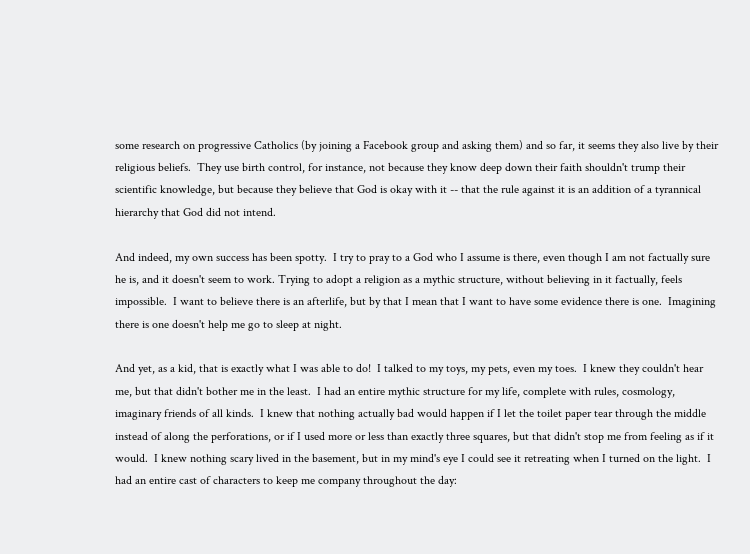some research on progressive Catholics (by joining a Facebook group and asking them) and so far, it seems they also live by their religious beliefs.  They use birth control, for instance, not because they know deep down their faith shouldn't trump their scientific knowledge, but because they believe that God is okay with it -- that the rule against it is an addition of a tyrannical hierarchy that God did not intend.

And indeed, my own success has been spotty.  I try to pray to a God who I assume is there, even though I am not factually sure he is, and it doesn't seem to work. Trying to adopt a religion as a mythic structure, without believing in it factually, feels impossible.  I want to believe there is an afterlife, but by that I mean that I want to have some evidence there is one.  Imagining there is one doesn't help me go to sleep at night.

And yet, as a kid, that is exactly what I was able to do!  I talked to my toys, my pets, even my toes.  I knew they couldn't hear me, but that didn't bother me in the least.  I had an entire mythic structure for my life, complete with rules, cosmology, imaginary friends of all kinds.  I knew that nothing actually bad would happen if I let the toilet paper tear through the middle instead of along the perforations, or if I used more or less than exactly three squares, but that didn't stop me from feeling as if it would.  I knew nothing scary lived in the basement, but in my mind's eye I could see it retreating when I turned on the light.  I had an entire cast of characters to keep me company throughout the day: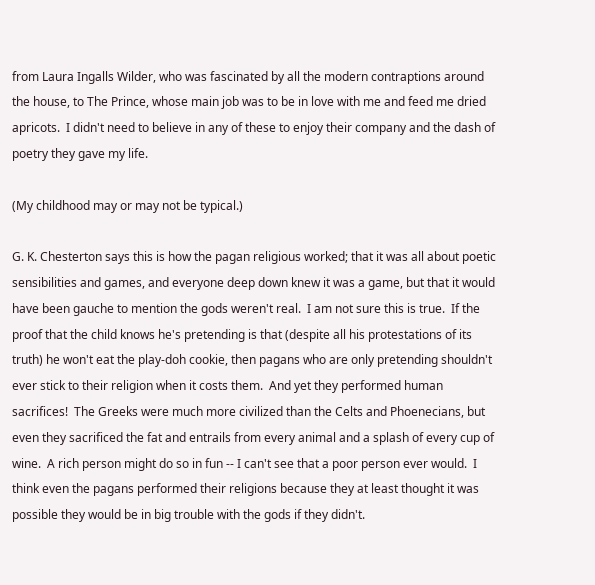from Laura Ingalls Wilder, who was fascinated by all the modern contraptions around the house, to The Prince, whose main job was to be in love with me and feed me dried apricots.  I didn't need to believe in any of these to enjoy their company and the dash of poetry they gave my life.

(My childhood may or may not be typical.)

G. K. Chesterton says this is how the pagan religious worked; that it was all about poetic sensibilities and games, and everyone deep down knew it was a game, but that it would have been gauche to mention the gods weren't real.  I am not sure this is true.  If the proof that the child knows he's pretending is that (despite all his protestations of its truth) he won't eat the play-doh cookie, then pagans who are only pretending shouldn't ever stick to their religion when it costs them.  And yet they performed human sacrifices!  The Greeks were much more civilized than the Celts and Phoenecians, but even they sacrificed the fat and entrails from every animal and a splash of every cup of wine.  A rich person might do so in fun -- I can't see that a poor person ever would.  I think even the pagans performed their religions because they at least thought it was possible they would be in big trouble with the gods if they didn't.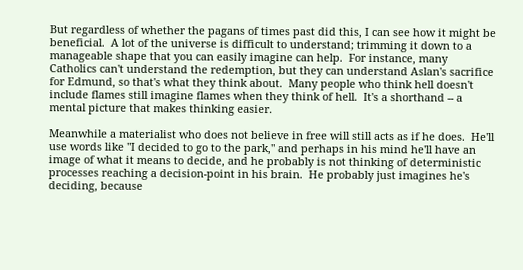But regardless of whether the pagans of times past did this, I can see how it might be beneficial.  A lot of the universe is difficult to understand; trimming it down to a manageable shape that you can easily imagine can help.  For instance, many Catholics can't understand the redemption, but they can understand Aslan's sacrifice for Edmund, so that's what they think about.  Many people who think hell doesn't include flames still imagine flames when they think of hell.  It's a shorthand -- a mental picture that makes thinking easier.

Meanwhile a materialist who does not believe in free will still acts as if he does.  He'll use words like "I decided to go to the park," and perhaps in his mind he'll have an image of what it means to decide, and he probably is not thinking of deterministic processes reaching a decision-point in his brain.  He probably just imagines he's deciding, because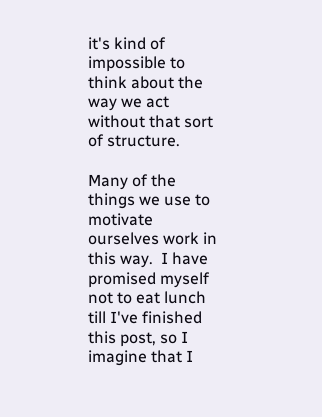it's kind of impossible to think about the way we act without that sort of structure.

Many of the things we use to motivate ourselves work in this way.  I have promised myself not to eat lunch till I've finished this post, so I imagine that I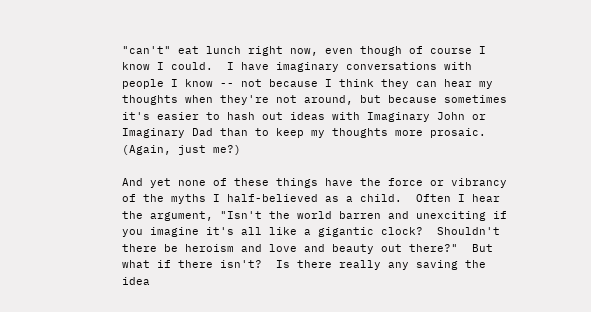"can't" eat lunch right now, even though of course I know I could.  I have imaginary conversations with people I know -- not because I think they can hear my thoughts when they're not around, but because sometimes it's easier to hash out ideas with Imaginary John or Imaginary Dad than to keep my thoughts more prosaic.  (Again, just me?)

And yet none of these things have the force or vibrancy of the myths I half-believed as a child.  Often I hear the argument, "Isn't the world barren and unexciting if you imagine it's all like a gigantic clock?  Shouldn't there be heroism and love and beauty out there?"  But what if there isn't?  Is there really any saving the idea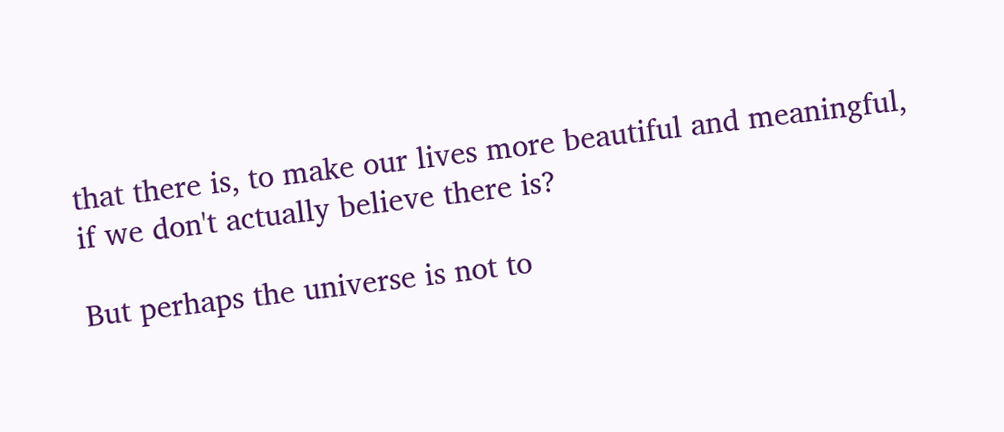that there is, to make our lives more beautiful and meaningful, if we don't actually believe there is?

But perhaps the universe is not to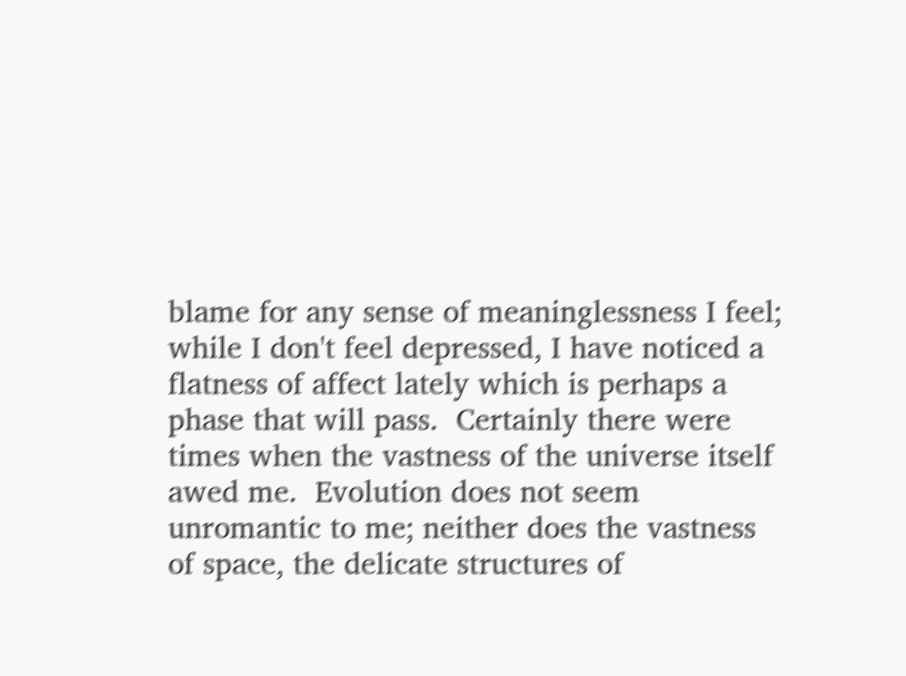blame for any sense of meaninglessness I feel; while I don't feel depressed, I have noticed a flatness of affect lately which is perhaps a phase that will pass.  Certainly there were times when the vastness of the universe itself awed me.  Evolution does not seem unromantic to me; neither does the vastness of space, the delicate structures of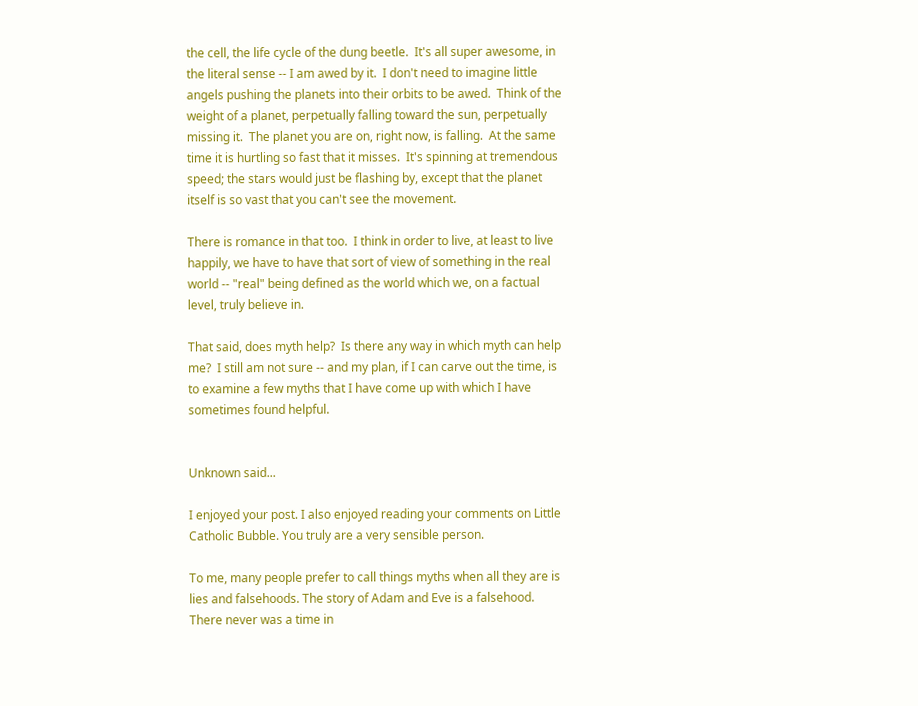the cell, the life cycle of the dung beetle.  It's all super awesome, in the literal sense -- I am awed by it.  I don't need to imagine little angels pushing the planets into their orbits to be awed.  Think of the weight of a planet, perpetually falling toward the sun, perpetually missing it.  The planet you are on, right now, is falling.  At the same time it is hurtling so fast that it misses.  It's spinning at tremendous speed; the stars would just be flashing by, except that the planet itself is so vast that you can't see the movement.

There is romance in that too.  I think in order to live, at least to live happily, we have to have that sort of view of something in the real world -- "real" being defined as the world which we, on a factual level, truly believe in.

That said, does myth help?  Is there any way in which myth can help me?  I still am not sure -- and my plan, if I can carve out the time, is to examine a few myths that I have come up with which I have sometimes found helpful.


Unknown said...

I enjoyed your post. I also enjoyed reading your comments on Little Catholic Bubble. You truly are a very sensible person.

To me, many people prefer to call things myths when all they are is lies and falsehoods. The story of Adam and Eve is a falsehood. There never was a time in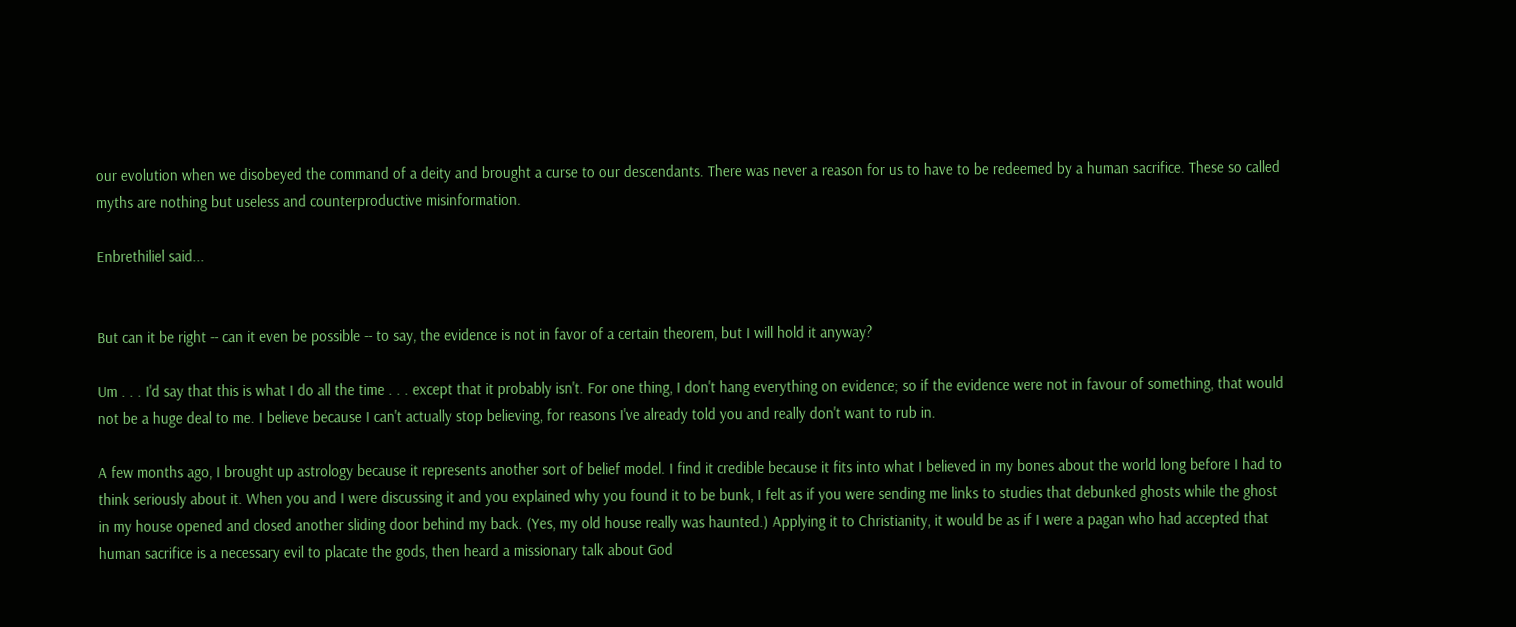our evolution when we disobeyed the command of a deity and brought a curse to our descendants. There was never a reason for us to have to be redeemed by a human sacrifice. These so called myths are nothing but useless and counterproductive misinformation.

Enbrethiliel said...


But can it be right -- can it even be possible -- to say, the evidence is not in favor of a certain theorem, but I will hold it anyway?

Um . . . I'd say that this is what I do all the time . . . except that it probably isn't. For one thing, I don't hang everything on evidence; so if the evidence were not in favour of something, that would not be a huge deal to me. I believe because I can't actually stop believing, for reasons I've already told you and really don't want to rub in.

A few months ago, I brought up astrology because it represents another sort of belief model. I find it credible because it fits into what I believed in my bones about the world long before I had to think seriously about it. When you and I were discussing it and you explained why you found it to be bunk, I felt as if you were sending me links to studies that debunked ghosts while the ghost in my house opened and closed another sliding door behind my back. (Yes, my old house really was haunted.) Applying it to Christianity, it would be as if I were a pagan who had accepted that human sacrifice is a necessary evil to placate the gods, then heard a missionary talk about God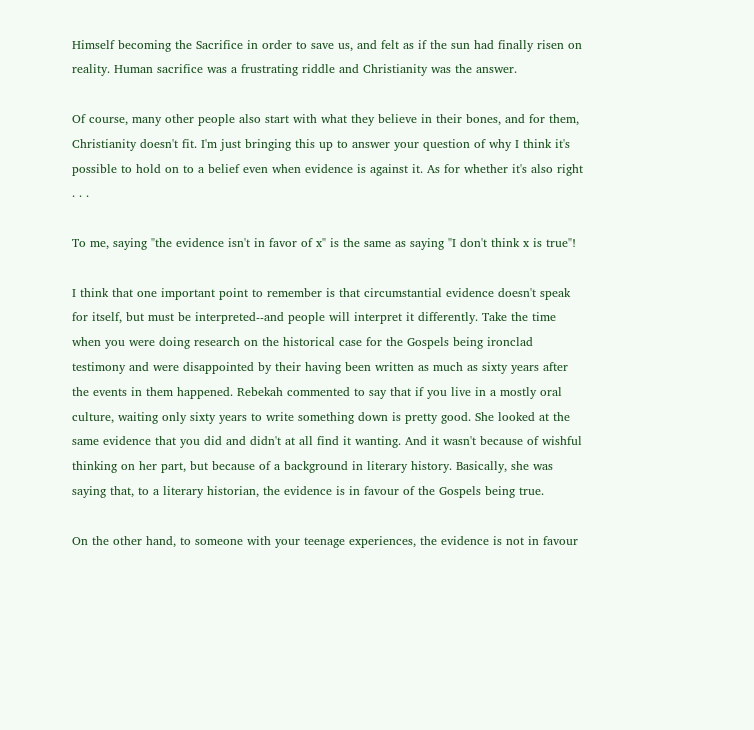Himself becoming the Sacrifice in order to save us, and felt as if the sun had finally risen on reality. Human sacrifice was a frustrating riddle and Christianity was the answer.

Of course, many other people also start with what they believe in their bones, and for them, Christianity doesn't fit. I'm just bringing this up to answer your question of why I think it's possible to hold on to a belief even when evidence is against it. As for whether it's also right . . .

To me, saying "the evidence isn't in favor of x" is the same as saying "I don't think x is true"!

I think that one important point to remember is that circumstantial evidence doesn't speak for itself, but must be interpreted--and people will interpret it differently. Take the time when you were doing research on the historical case for the Gospels being ironclad testimony and were disappointed by their having been written as much as sixty years after the events in them happened. Rebekah commented to say that if you live in a mostly oral culture, waiting only sixty years to write something down is pretty good. She looked at the same evidence that you did and didn't at all find it wanting. And it wasn't because of wishful thinking on her part, but because of a background in literary history. Basically, she was saying that, to a literary historian, the evidence is in favour of the Gospels being true.

On the other hand, to someone with your teenage experiences, the evidence is not in favour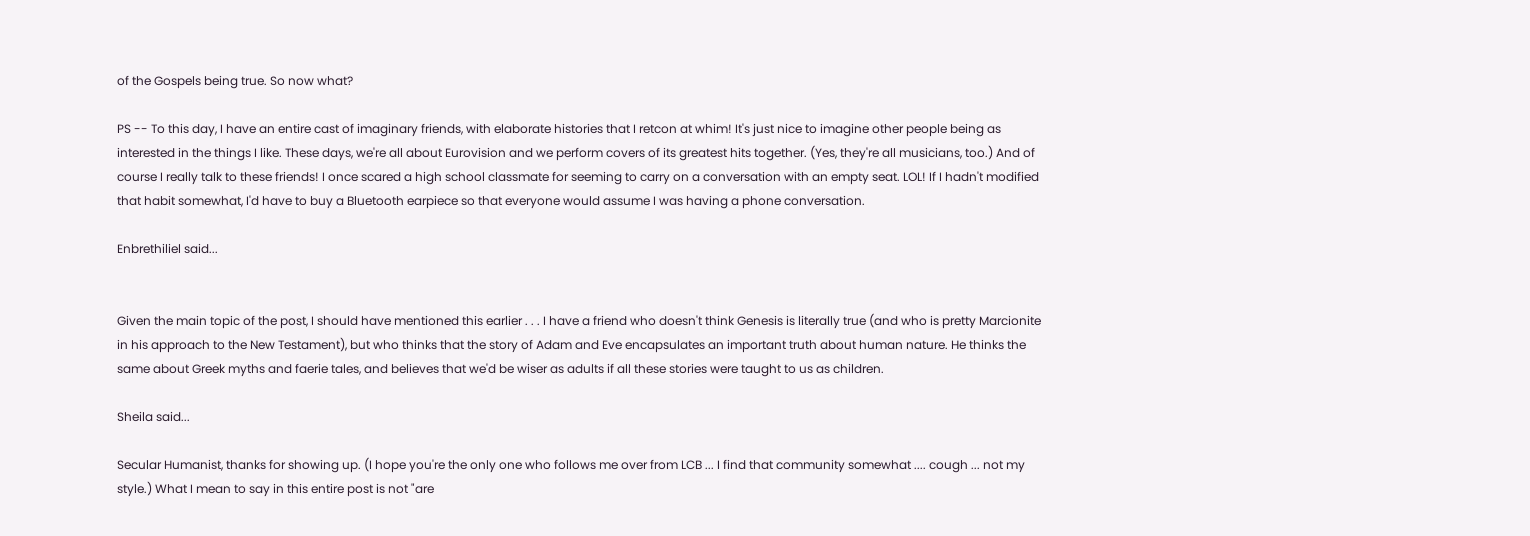of the Gospels being true. So now what?

PS -- To this day, I have an entire cast of imaginary friends, with elaborate histories that I retcon at whim! It's just nice to imagine other people being as interested in the things I like. These days, we're all about Eurovision and we perform covers of its greatest hits together. (Yes, they're all musicians, too.) And of course I really talk to these friends! I once scared a high school classmate for seeming to carry on a conversation with an empty seat. LOL! If I hadn't modified that habit somewhat, I'd have to buy a Bluetooth earpiece so that everyone would assume I was having a phone conversation.

Enbrethiliel said...


Given the main topic of the post, I should have mentioned this earlier . . . I have a friend who doesn't think Genesis is literally true (and who is pretty Marcionite in his approach to the New Testament), but who thinks that the story of Adam and Eve encapsulates an important truth about human nature. He thinks the same about Greek myths and faerie tales, and believes that we'd be wiser as adults if all these stories were taught to us as children.

Sheila said...

Secular Humanist, thanks for showing up. (I hope you're the only one who follows me over from LCB ... I find that community somewhat .... cough ... not my style.) What I mean to say in this entire post is not "are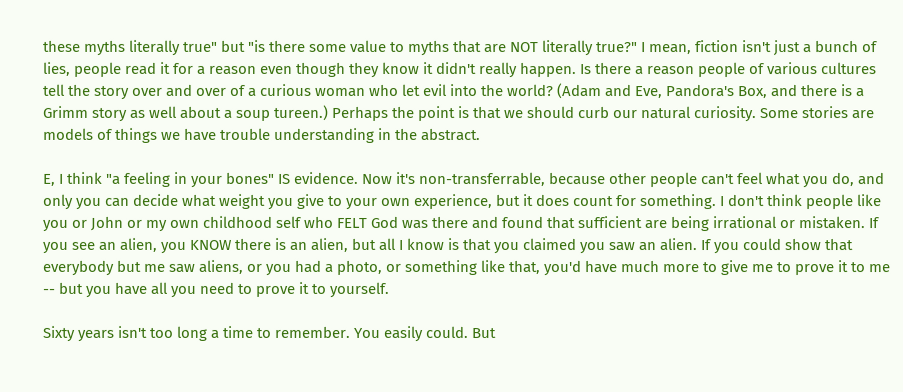these myths literally true" but "is there some value to myths that are NOT literally true?" I mean, fiction isn't just a bunch of lies, people read it for a reason even though they know it didn't really happen. Is there a reason people of various cultures tell the story over and over of a curious woman who let evil into the world? (Adam and Eve, Pandora's Box, and there is a Grimm story as well about a soup tureen.) Perhaps the point is that we should curb our natural curiosity. Some stories are models of things we have trouble understanding in the abstract.

E, I think "a feeling in your bones" IS evidence. Now it's non-transferrable, because other people can't feel what you do, and only you can decide what weight you give to your own experience, but it does count for something. I don't think people like you or John or my own childhood self who FELT God was there and found that sufficient are being irrational or mistaken. If you see an alien, you KNOW there is an alien, but all I know is that you claimed you saw an alien. If you could show that everybody but me saw aliens, or you had a photo, or something like that, you'd have much more to give me to prove it to me -- but you have all you need to prove it to yourself.

Sixty years isn't too long a time to remember. You easily could. But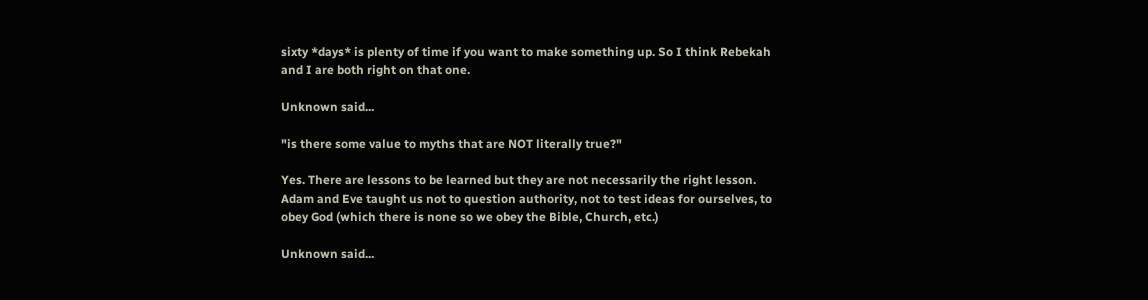sixty *days* is plenty of time if you want to make something up. So I think Rebekah and I are both right on that one.

Unknown said...

"is there some value to myths that are NOT literally true?"

Yes. There are lessons to be learned but they are not necessarily the right lesson. Adam and Eve taught us not to question authority, not to test ideas for ourselves, to obey God (which there is none so we obey the Bible, Church, etc.)

Unknown said...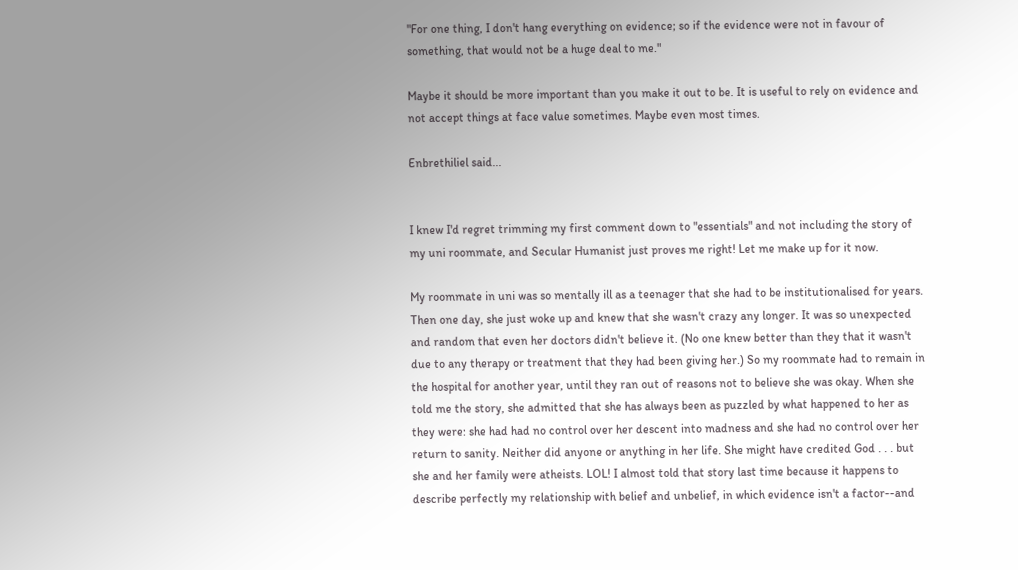"For one thing, I don't hang everything on evidence; so if the evidence were not in favour of something, that would not be a huge deal to me."

Maybe it should be more important than you make it out to be. It is useful to rely on evidence and not accept things at face value sometimes. Maybe even most times.

Enbrethiliel said...


I knew I'd regret trimming my first comment down to "essentials" and not including the story of my uni roommate, and Secular Humanist just proves me right! Let me make up for it now.

My roommate in uni was so mentally ill as a teenager that she had to be institutionalised for years. Then one day, she just woke up and knew that she wasn't crazy any longer. It was so unexpected and random that even her doctors didn't believe it. (No one knew better than they that it wasn't due to any therapy or treatment that they had been giving her.) So my roommate had to remain in the hospital for another year, until they ran out of reasons not to believe she was okay. When she told me the story, she admitted that she has always been as puzzled by what happened to her as they were: she had had no control over her descent into madness and she had no control over her return to sanity. Neither did anyone or anything in her life. She might have credited God . . . but she and her family were atheists. LOL! I almost told that story last time because it happens to describe perfectly my relationship with belief and unbelief, in which evidence isn't a factor--and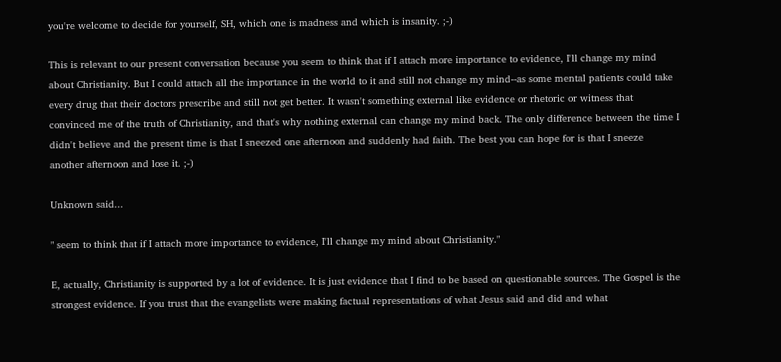you're welcome to decide for yourself, SH, which one is madness and which is insanity. ;-)

This is relevant to our present conversation because you seem to think that if I attach more importance to evidence, I'll change my mind about Christianity. But I could attach all the importance in the world to it and still not change my mind--as some mental patients could take every drug that their doctors prescribe and still not get better. It wasn't something external like evidence or rhetoric or witness that convinced me of the truth of Christianity, and that's why nothing external can change my mind back. The only difference between the time I didn't believe and the present time is that I sneezed one afternoon and suddenly had faith. The best you can hope for is that I sneeze another afternoon and lose it. ;-)

Unknown said...

" seem to think that if I attach more importance to evidence, I'll change my mind about Christianity."

E, actually, Christianity is supported by a lot of evidence. It is just evidence that I find to be based on questionable sources. The Gospel is the strongest evidence. If you trust that the evangelists were making factual representations of what Jesus said and did and what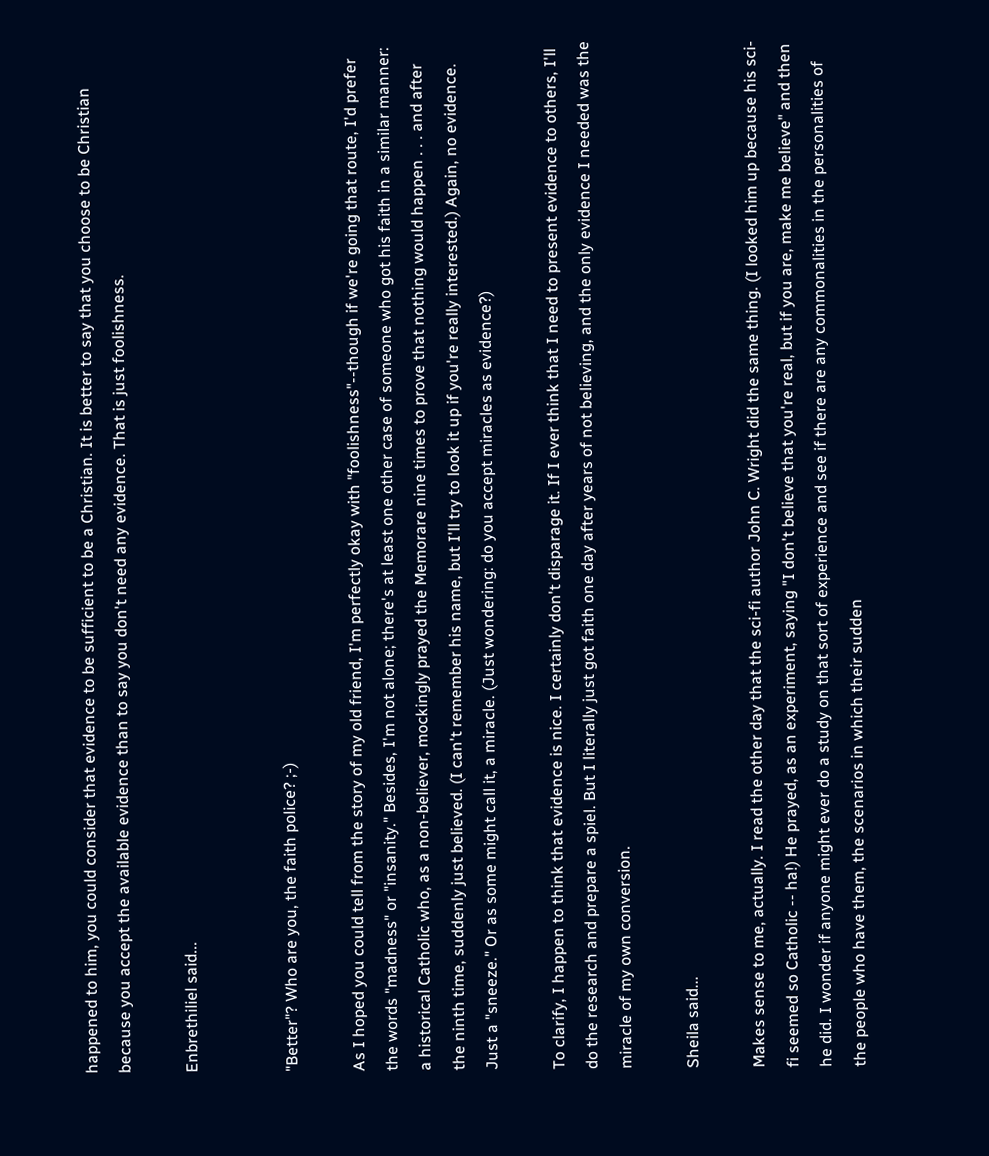happened to him, you could consider that evidence to be sufficient to be a Christian. It is better to say that you choose to be Christian because you accept the available evidence than to say you don't need any evidence. That is just foolishness.

Enbrethiliel said...


"Better"? Who are you, the faith police? ;-)

As I hoped you could tell from the story of my old friend, I'm perfectly okay with "foolishness"--though if we're going that route, I'd prefer the words "madness" or "insanity." Besides, I'm not alone; there's at least one other case of someone who got his faith in a similar manner: a historical Catholic who, as a non-believer, mockingly prayed the Memorare nine times to prove that nothing would happen . . . and after the ninth time, suddenly just believed. (I can't remember his name, but I'll try to look it up if you're really interested.) Again, no evidence. Just a "sneeze." Or as some might call it, a miracle. (Just wondering: do you accept miracles as evidence?)

To clarify, I happen to think that evidence is nice. I certainly don't disparage it. If I ever think that I need to present evidence to others, I'll do the research and prepare a spiel. But I literally just got faith one day after years of not believing, and the only evidence I needed was the miracle of my own conversion.

Sheila said...

Makes sense to me, actually. I read the other day that the sci-fi author John C. Wright did the same thing. (I looked him up because his sci-fi seemed so Catholic -- ha!) He prayed, as an experiment, saying "I don't believe that you're real, but if you are, make me believe" and then he did. I wonder if anyone might ever do a study on that sort of experience and see if there are any commonalities in the personalities of the people who have them, the scenarios in which their sudden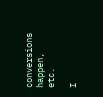conversions happen, etc.

I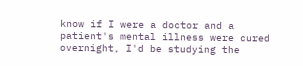know if I were a doctor and a patient's mental illness were cured overnight, I'd be studying the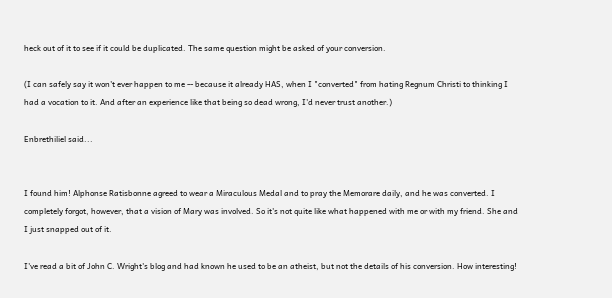heck out of it to see if it could be duplicated. The same question might be asked of your conversion.

(I can safely say it won't ever happen to me -- because it already HAS, when I "converted" from hating Regnum Christi to thinking I had a vocation to it. And after an experience like that being so dead wrong, I'd never trust another.)

Enbrethiliel said...


I found him! Alphonse Ratisbonne agreed to wear a Miraculous Medal and to pray the Memorare daily, and he was converted. I completely forgot, however, that a vision of Mary was involved. So it's not quite like what happened with me or with my friend. She and I just snapped out of it.

I've read a bit of John C. Wright's blog and had known he used to be an atheist, but not the details of his conversion. How interesting!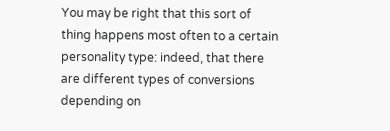You may be right that this sort of thing happens most often to a certain personality type: indeed, that there are different types of conversions depending on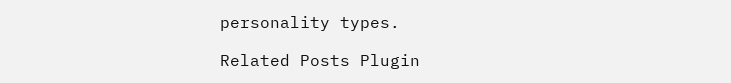personality types.

Related Posts Plugin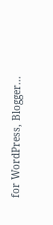for WordPress, Blogger...